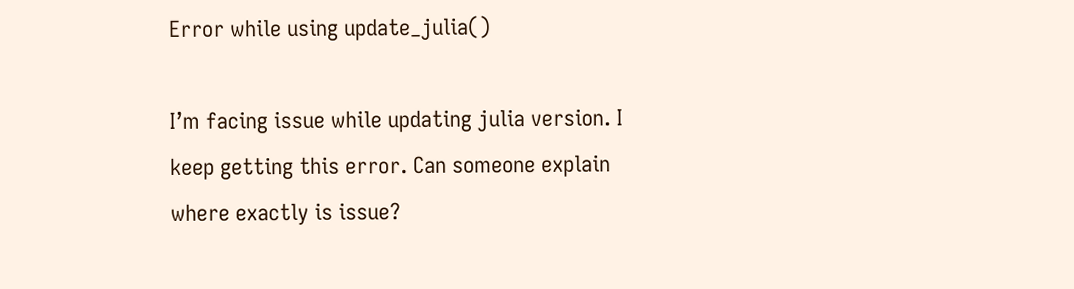Error while using update_julia()

I’m facing issue while updating julia version. I keep getting this error. Can someone explain where exactly is issue?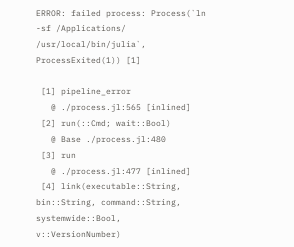ERROR: failed process: Process(`ln -sf /Applications/ /usr/local/bin/julia`, ProcessExited(1)) [1]

 [1] pipeline_error
   @ ./process.jl:565 [inlined]
 [2] run(::Cmd; wait::Bool)
   @ Base ./process.jl:480
 [3] run
   @ ./process.jl:477 [inlined]
 [4] link(executable::String, bin::String, command::String, systemwide::Bool, v::VersionNumber)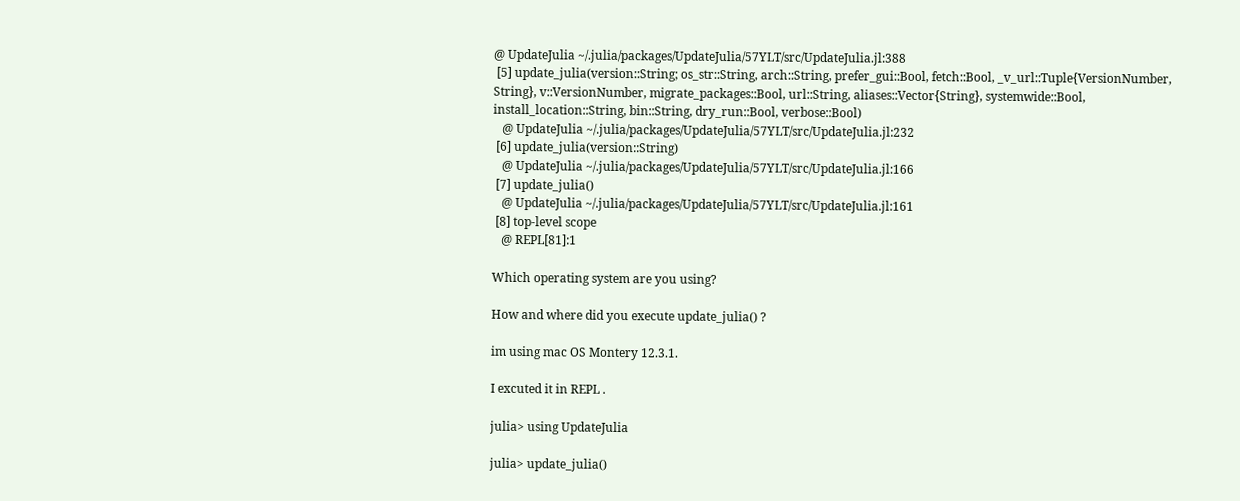@ UpdateJulia ~/.julia/packages/UpdateJulia/57YLT/src/UpdateJulia.jl:388
 [5] update_julia(version::String; os_str::String, arch::String, prefer_gui::Bool, fetch::Bool, _v_url::Tuple{VersionNumber, String}, v::VersionNumber, migrate_packages::Bool, url::String, aliases::Vector{String}, systemwide::Bool, install_location::String, bin::String, dry_run::Bool, verbose::Bool)
   @ UpdateJulia ~/.julia/packages/UpdateJulia/57YLT/src/UpdateJulia.jl:232
 [6] update_julia(version::String)
   @ UpdateJulia ~/.julia/packages/UpdateJulia/57YLT/src/UpdateJulia.jl:166
 [7] update_julia()
   @ UpdateJulia ~/.julia/packages/UpdateJulia/57YLT/src/UpdateJulia.jl:161
 [8] top-level scope
   @ REPL[81]:1

Which operating system are you using?

How and where did you execute update_julia() ?

im using mac OS Montery 12.3.1.

I excuted it in REPL .

julia> using UpdateJulia

julia> update_julia()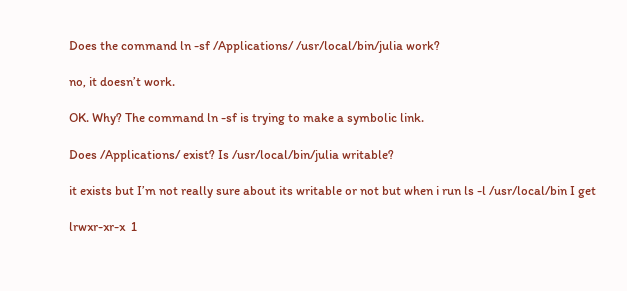Does the command ln -sf /Applications/ /usr/local/bin/julia work?

no, it doesn’t work.

OK. Why? The command ln -sf is trying to make a symbolic link.

Does /Applications/ exist? Is /usr/local/bin/julia writable?

it exists but I’m not really sure about its writable or not but when i run ls -l /usr/local/bin I get

lrwxr-xr-x  1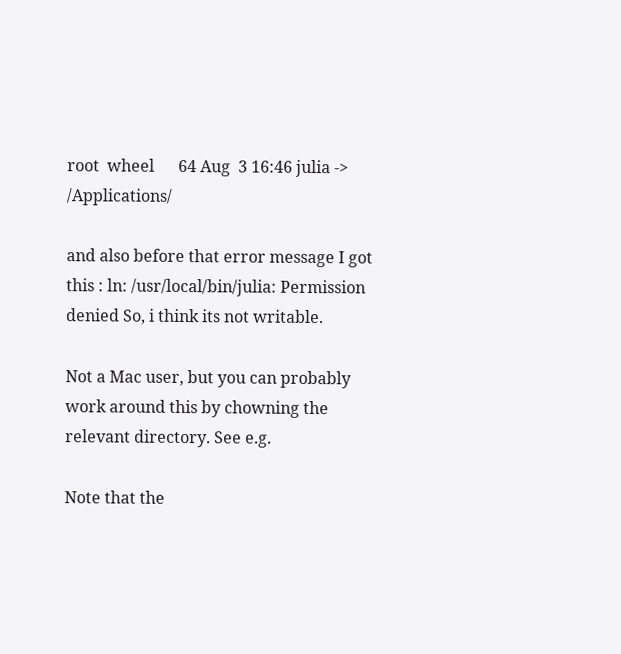root  wheel      64 Aug  3 16:46 julia -> /Applications/

and also before that error message I got this : ln: /usr/local/bin/julia: Permission denied So, i think its not writable.

Not a Mac user, but you can probably work around this by chowning the relevant directory. See e.g.

Note that the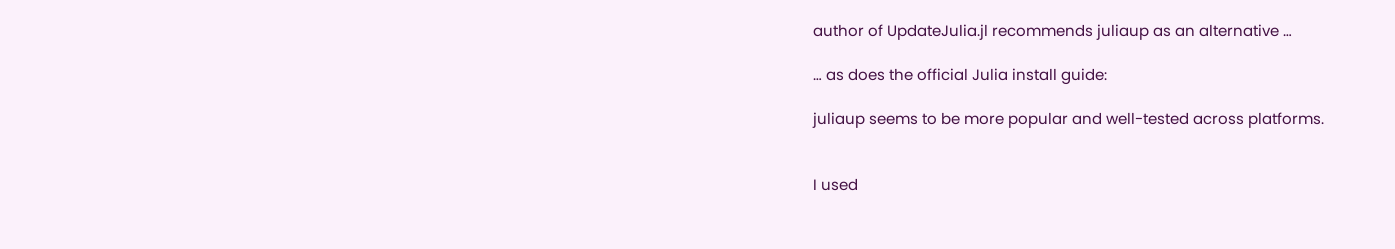author of UpdateJulia.jl recommends juliaup as an alternative …

… as does the official Julia install guide:

juliaup seems to be more popular and well-tested across platforms.


I used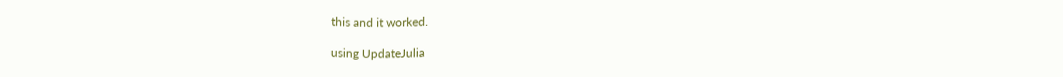this and it worked.

using UpdateJulia